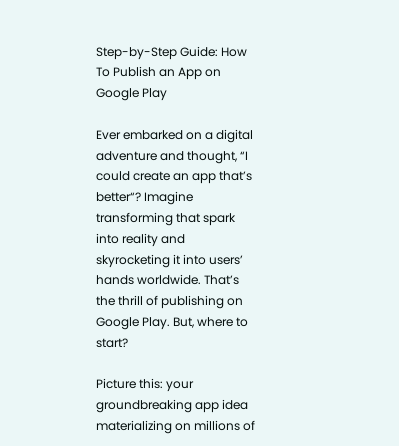Step-by-Step Guide: How To Publish an App on Google Play

Ever embarked on a digital adventure and thought, “I could create an app that’s better“? Imagine transforming that spark into reality and skyrocketing it into users’ hands worldwide. That’s the thrill of publishing on Google Play. But, where to start?

Picture this: your groundbreaking app idea materializing on millions of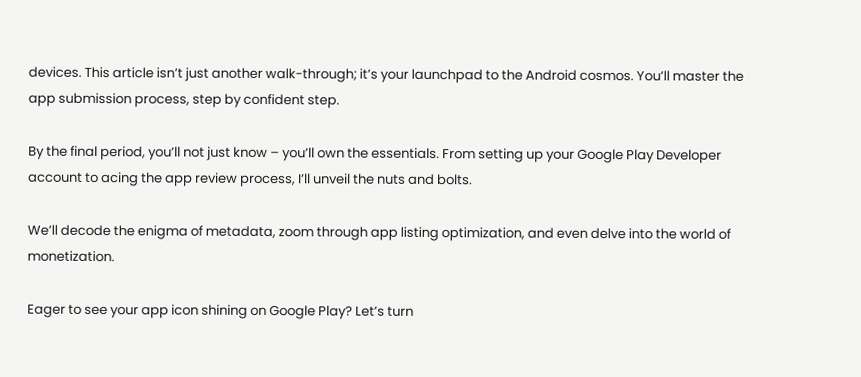devices. This article isn’t just another walk-through; it’s your launchpad to the Android cosmos. You’ll master the app submission process, step by confident step.

By the final period, you’ll not just know – you’ll own the essentials. From setting up your Google Play Developer account to acing the app review process, I’ll unveil the nuts and bolts.

We’ll decode the enigma of metadata, zoom through app listing optimization, and even delve into the world of monetization.

Eager to see your app icon shining on Google Play? Let’s turn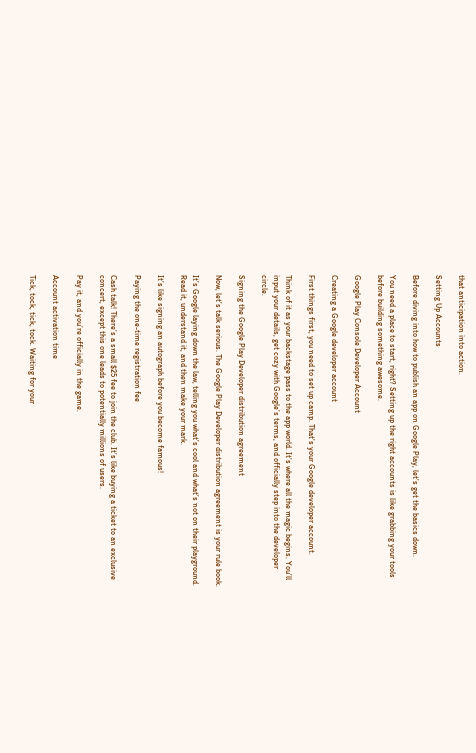that anticipation into action.

Setting Up Accounts

Before diving into how to publish an app on Google Play, let’s get the basics down.

You need a place to start, right? Setting up the right accounts is like grabbing your tools before building something awesome.

Google Play Console Developer Account

Creating a Google developer account

First things first, you need to set up camp. That’s your Google developer account.

Think of it as your backstage pass to the app world. It’s where all the magic begins. You’ll input your details, get cozy with Google’s terms, and officially step into the developer circle.

Signing the Google Play Developer distribution agreement

Now, let’s talk serious. The Google Play Developer distribution agreement is your rule book.

It’s Google laying down the law, telling you what’s cool and what’s not on their playground. Read it, understand it, and then make your mark.

It’s like signing an autograph before you become famous!

Paying the one-time registration fee

Cash talk! There’s a small $25 fee to join the club. It’s like buying a ticket to an exclusive concert, except this one leads to potentially millions of users.

Pay it, and you’re officially in the game.

Account activation time

Tick, tock, tick, tock. Waiting for your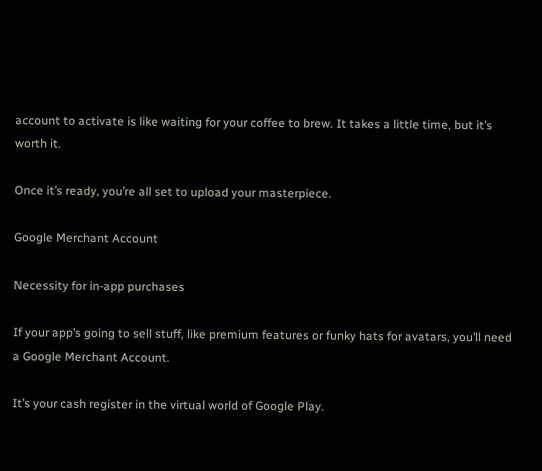account to activate is like waiting for your coffee to brew. It takes a little time, but it’s worth it.

Once it’s ready, you’re all set to upload your masterpiece.

Google Merchant Account

Necessity for in-app purchases

If your app’s going to sell stuff, like premium features or funky hats for avatars, you’ll need a Google Merchant Account.

It’s your cash register in the virtual world of Google Play.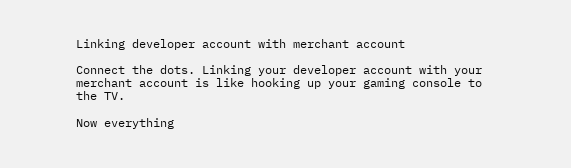Linking developer account with merchant account

Connect the dots. Linking your developer account with your merchant account is like hooking up your gaming console to the TV.

Now everything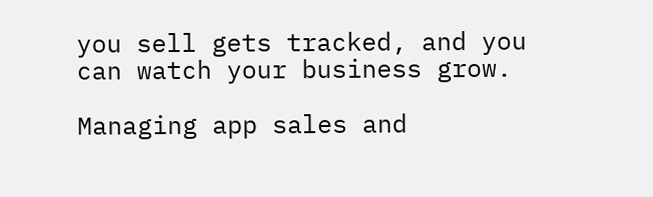you sell gets tracked, and you can watch your business grow.

Managing app sales and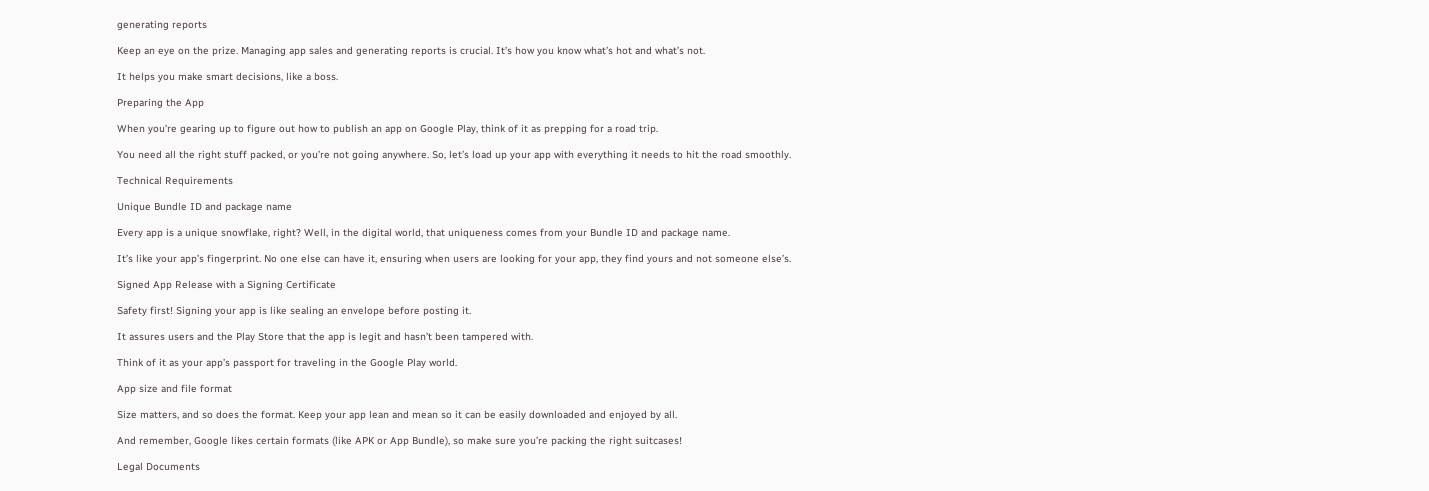generating reports

Keep an eye on the prize. Managing app sales and generating reports is crucial. It’s how you know what’s hot and what’s not.

It helps you make smart decisions, like a boss.

Preparing the App

When you’re gearing up to figure out how to publish an app on Google Play, think of it as prepping for a road trip.

You need all the right stuff packed, or you’re not going anywhere. So, let’s load up your app with everything it needs to hit the road smoothly.

Technical Requirements

Unique Bundle ID and package name

Every app is a unique snowflake, right? Well, in the digital world, that uniqueness comes from your Bundle ID and package name.

It’s like your app’s fingerprint. No one else can have it, ensuring when users are looking for your app, they find yours and not someone else’s.

Signed App Release with a Signing Certificate

Safety first! Signing your app is like sealing an envelope before posting it.

It assures users and the Play Store that the app is legit and hasn’t been tampered with.

Think of it as your app’s passport for traveling in the Google Play world.

App size and file format

Size matters, and so does the format. Keep your app lean and mean so it can be easily downloaded and enjoyed by all.

And remember, Google likes certain formats (like APK or App Bundle), so make sure you’re packing the right suitcases!

Legal Documents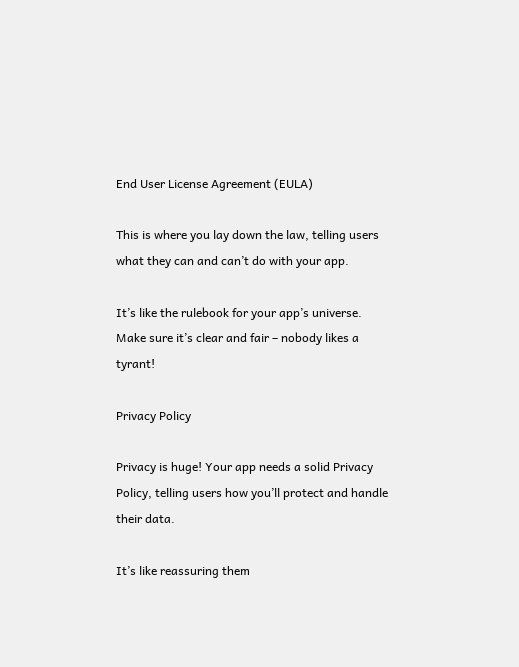End User License Agreement (EULA)

This is where you lay down the law, telling users what they can and can’t do with your app.

It’s like the rulebook for your app’s universe. Make sure it’s clear and fair – nobody likes a tyrant!

Privacy Policy

Privacy is huge! Your app needs a solid Privacy Policy, telling users how you’ll protect and handle their data.

It’s like reassuring them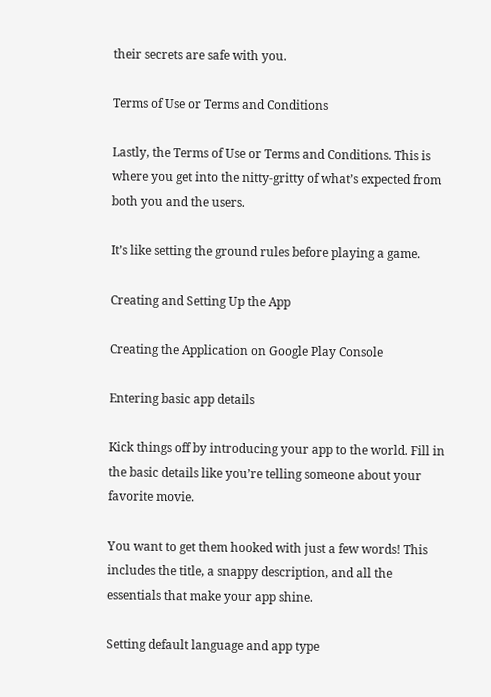their secrets are safe with you.

Terms of Use or Terms and Conditions

Lastly, the Terms of Use or Terms and Conditions. This is where you get into the nitty-gritty of what’s expected from both you and the users.

It’s like setting the ground rules before playing a game.

Creating and Setting Up the App

Creating the Application on Google Play Console

Entering basic app details

Kick things off by introducing your app to the world. Fill in the basic details like you’re telling someone about your favorite movie.

You want to get them hooked with just a few words! This includes the title, a snappy description, and all the essentials that make your app shine.

Setting default language and app type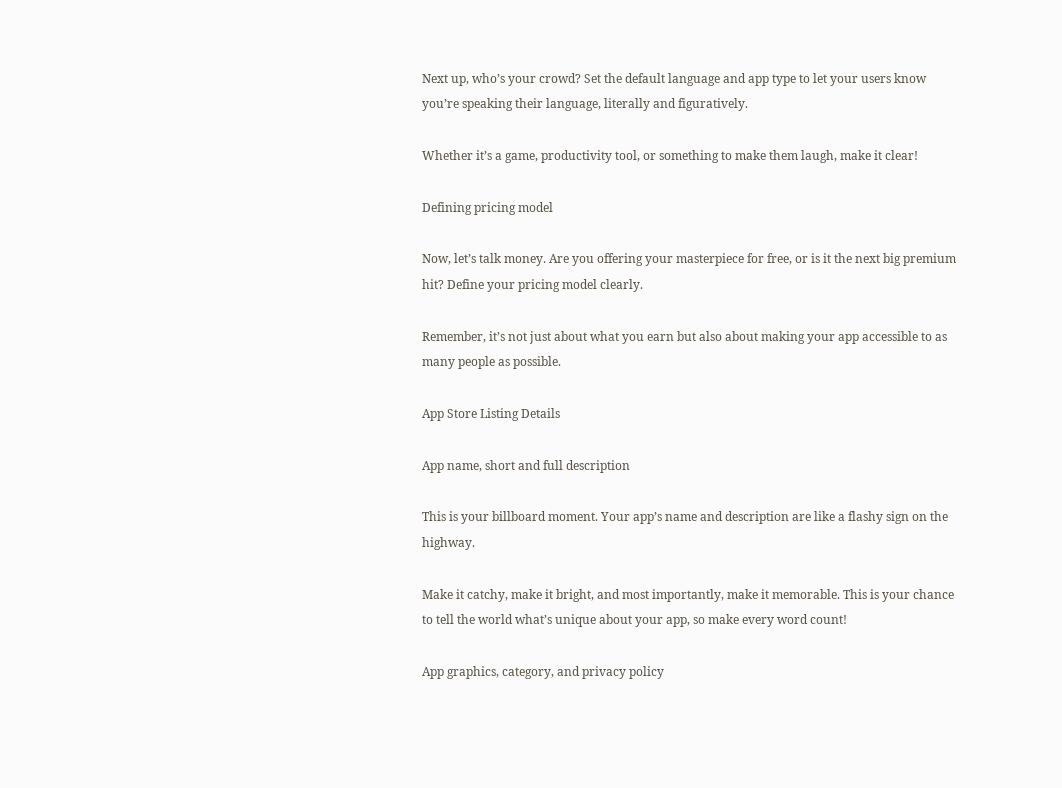Next up, who’s your crowd? Set the default language and app type to let your users know you’re speaking their language, literally and figuratively.

Whether it’s a game, productivity tool, or something to make them laugh, make it clear!

Defining pricing model

Now, let’s talk money. Are you offering your masterpiece for free, or is it the next big premium hit? Define your pricing model clearly.

Remember, it’s not just about what you earn but also about making your app accessible to as many people as possible.

App Store Listing Details

App name, short and full description

This is your billboard moment. Your app’s name and description are like a flashy sign on the highway.

Make it catchy, make it bright, and most importantly, make it memorable. This is your chance to tell the world what’s unique about your app, so make every word count!

App graphics, category, and privacy policy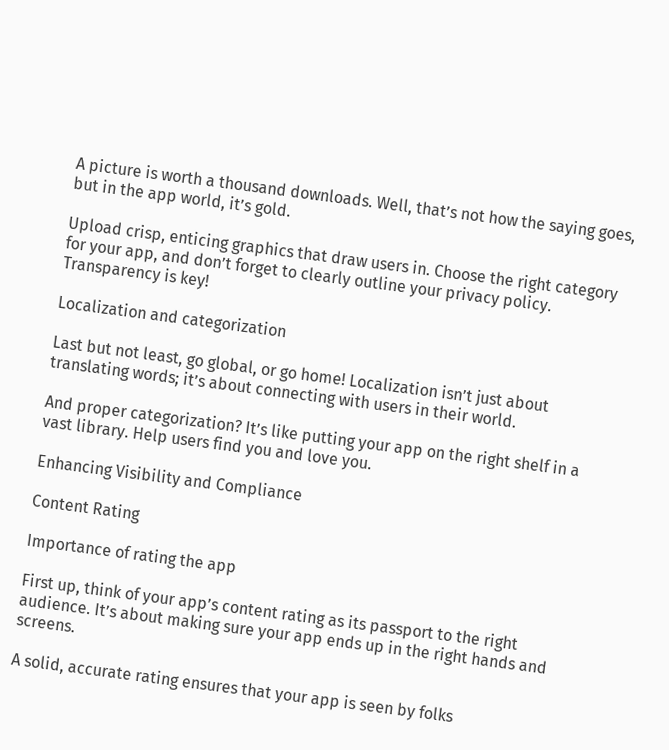A picture is worth a thousand downloads. Well, that’s not how the saying goes, but in the app world, it’s gold.

Upload crisp, enticing graphics that draw users in. Choose the right category for your app, and don’t forget to clearly outline your privacy policy. Transparency is key!

Localization and categorization

Last but not least, go global, or go home! Localization isn’t just about translating words; it’s about connecting with users in their world.

And proper categorization? It’s like putting your app on the right shelf in a vast library. Help users find you and love you.

Enhancing Visibility and Compliance

Content Rating

Importance of rating the app

First up, think of your app’s content rating as its passport to the right audience. It’s about making sure your app ends up in the right hands and screens.

A solid, accurate rating ensures that your app is seen by folks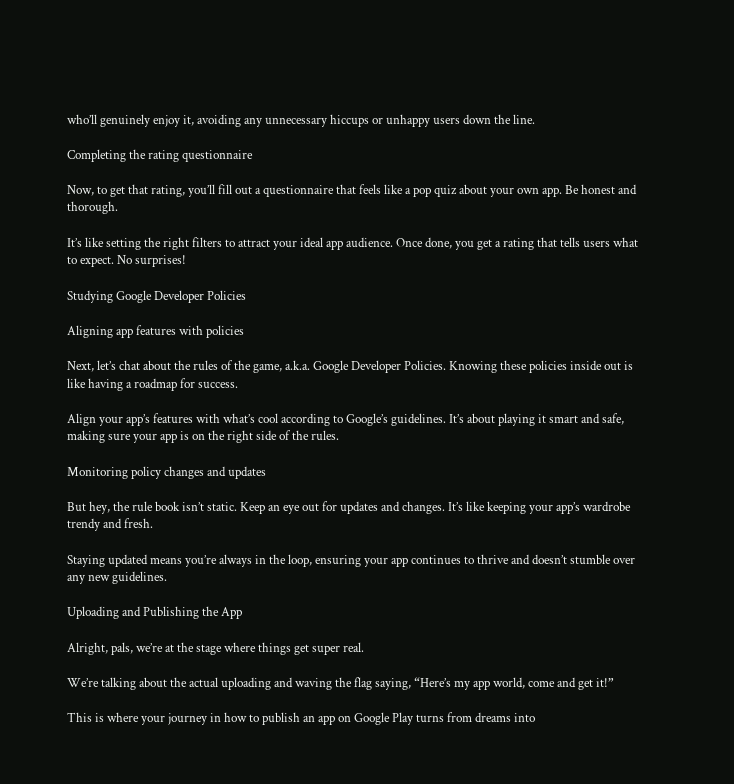who’ll genuinely enjoy it, avoiding any unnecessary hiccups or unhappy users down the line.

Completing the rating questionnaire

Now, to get that rating, you’ll fill out a questionnaire that feels like a pop quiz about your own app. Be honest and thorough.

It’s like setting the right filters to attract your ideal app audience. Once done, you get a rating that tells users what to expect. No surprises!

Studying Google Developer Policies

Aligning app features with policies

Next, let’s chat about the rules of the game, a.k.a. Google Developer Policies. Knowing these policies inside out is like having a roadmap for success.

Align your app’s features with what’s cool according to Google’s guidelines. It’s about playing it smart and safe, making sure your app is on the right side of the rules.

Monitoring policy changes and updates

But hey, the rule book isn’t static. Keep an eye out for updates and changes. It’s like keeping your app’s wardrobe trendy and fresh.

Staying updated means you’re always in the loop, ensuring your app continues to thrive and doesn’t stumble over any new guidelines.

Uploading and Publishing the App

Alright, pals, we’re at the stage where things get super real.

We’re talking about the actual uploading and waving the flag saying, “Here’s my app world, come and get it!”

This is where your journey in how to publish an app on Google Play turns from dreams into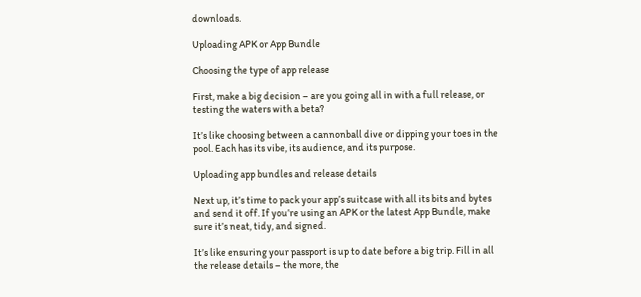downloads.

Uploading APK or App Bundle

Choosing the type of app release

First, make a big decision – are you going all in with a full release, or testing the waters with a beta?

It’s like choosing between a cannonball dive or dipping your toes in the pool. Each has its vibe, its audience, and its purpose.

Uploading app bundles and release details

Next up, it’s time to pack your app’s suitcase with all its bits and bytes and send it off. If you’re using an APK or the latest App Bundle, make sure it’s neat, tidy, and signed.

It’s like ensuring your passport is up to date before a big trip. Fill in all the release details – the more, the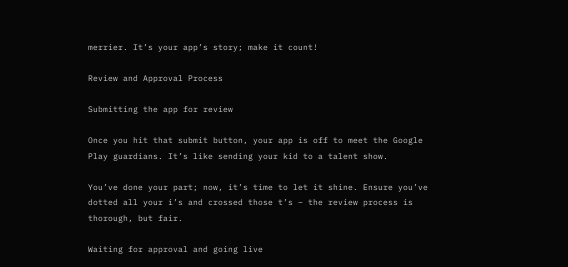merrier. It’s your app’s story; make it count!

Review and Approval Process

Submitting the app for review

Once you hit that submit button, your app is off to meet the Google Play guardians. It’s like sending your kid to a talent show.

You’ve done your part; now, it’s time to let it shine. Ensure you’ve dotted all your i’s and crossed those t’s – the review process is thorough, but fair.

Waiting for approval and going live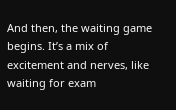And then, the waiting game begins. It’s a mix of excitement and nerves, like waiting for exam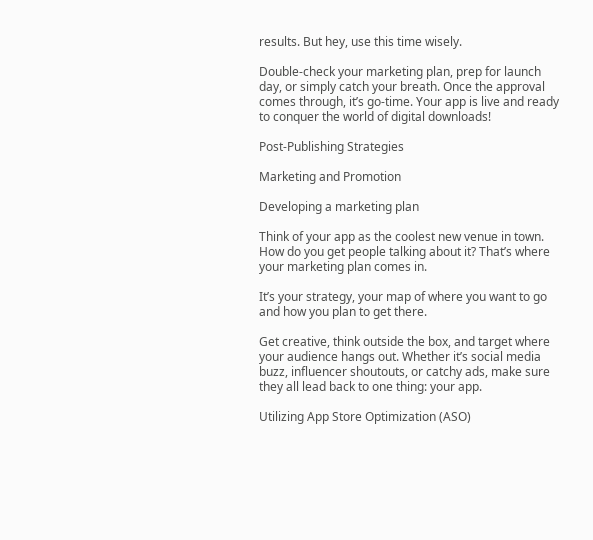results. But hey, use this time wisely.

Double-check your marketing plan, prep for launch day, or simply catch your breath. Once the approval comes through, it’s go-time. Your app is live and ready to conquer the world of digital downloads!

Post-Publishing Strategies

Marketing and Promotion

Developing a marketing plan

Think of your app as the coolest new venue in town. How do you get people talking about it? That’s where your marketing plan comes in.

It’s your strategy, your map of where you want to go and how you plan to get there.

Get creative, think outside the box, and target where your audience hangs out. Whether it’s social media buzz, influencer shoutouts, or catchy ads, make sure they all lead back to one thing: your app.

Utilizing App Store Optimization (ASO)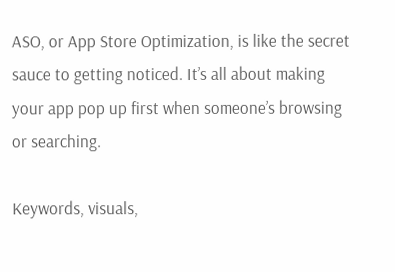ASO, or App Store Optimization, is like the secret sauce to getting noticed. It’s all about making your app pop up first when someone’s browsing or searching.

Keywords, visuals,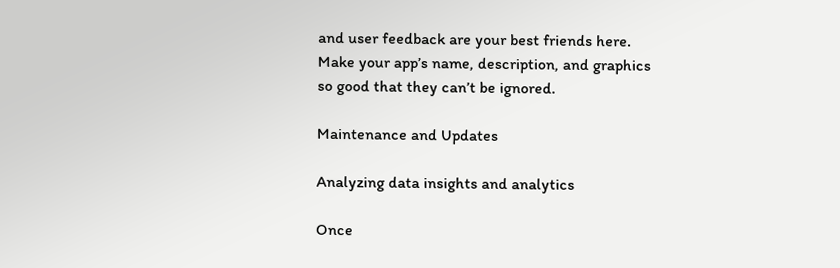and user feedback are your best friends here. Make your app’s name, description, and graphics so good that they can’t be ignored.

Maintenance and Updates

Analyzing data insights and analytics

Once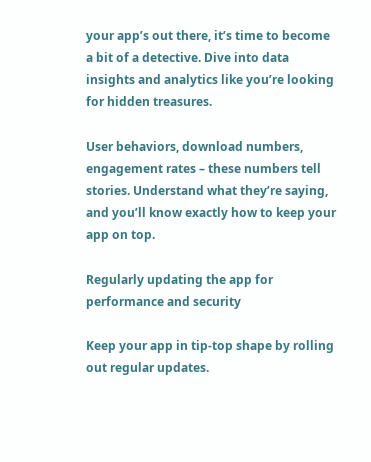your app’s out there, it’s time to become a bit of a detective. Dive into data insights and analytics like you’re looking for hidden treasures.

User behaviors, download numbers, engagement rates – these numbers tell stories. Understand what they’re saying, and you’ll know exactly how to keep your app on top.

Regularly updating the app for performance and security

Keep your app in tip-top shape by rolling out regular updates.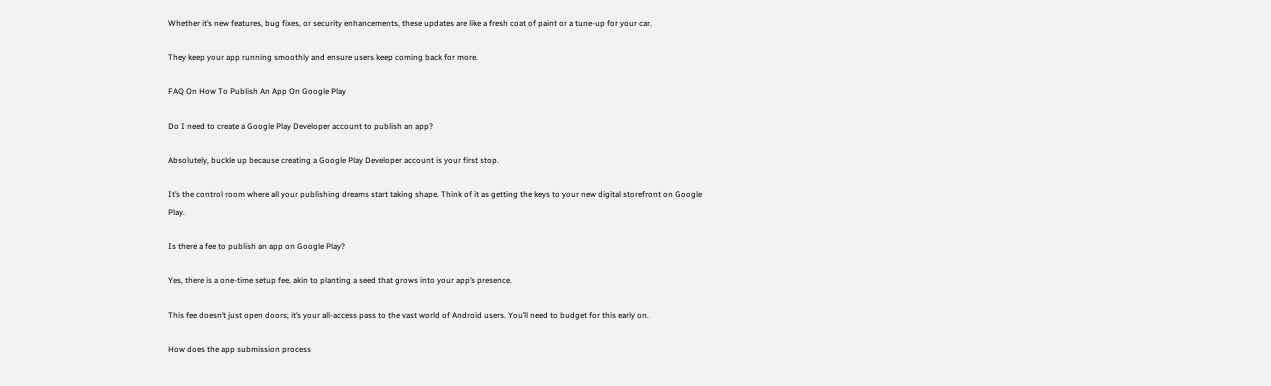Whether it’s new features, bug fixes, or security enhancements, these updates are like a fresh coat of paint or a tune-up for your car.

They keep your app running smoothly and ensure users keep coming back for more.

FAQ On How To Publish An App On Google Play

Do I need to create a Google Play Developer account to publish an app?

Absolutely, buckle up because creating a Google Play Developer account is your first stop.

It’s the control room where all your publishing dreams start taking shape. Think of it as getting the keys to your new digital storefront on Google Play.

Is there a fee to publish an app on Google Play?

Yes, there is a one-time setup fee, akin to planting a seed that grows into your app’s presence.

This fee doesn’t just open doors; it’s your all-access pass to the vast world of Android users. You’ll need to budget for this early on.

How does the app submission process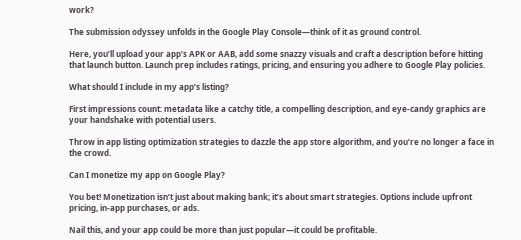work?

The submission odyssey unfolds in the Google Play Console—think of it as ground control.

Here, you’ll upload your app’s APK or AAB, add some snazzy visuals and craft a description before hitting that launch button. Launch prep includes ratings, pricing, and ensuring you adhere to Google Play policies.

What should I include in my app’s listing?

First impressions count: metadata like a catchy title, a compelling description, and eye-candy graphics are your handshake with potential users.

Throw in app listing optimization strategies to dazzle the app store algorithm, and you’re no longer a face in the crowd.

Can I monetize my app on Google Play?

You bet! Monetization isn’t just about making bank; it’s about smart strategies. Options include upfront pricing, in-app purchases, or ads.

Nail this, and your app could be more than just popular—it could be profitable.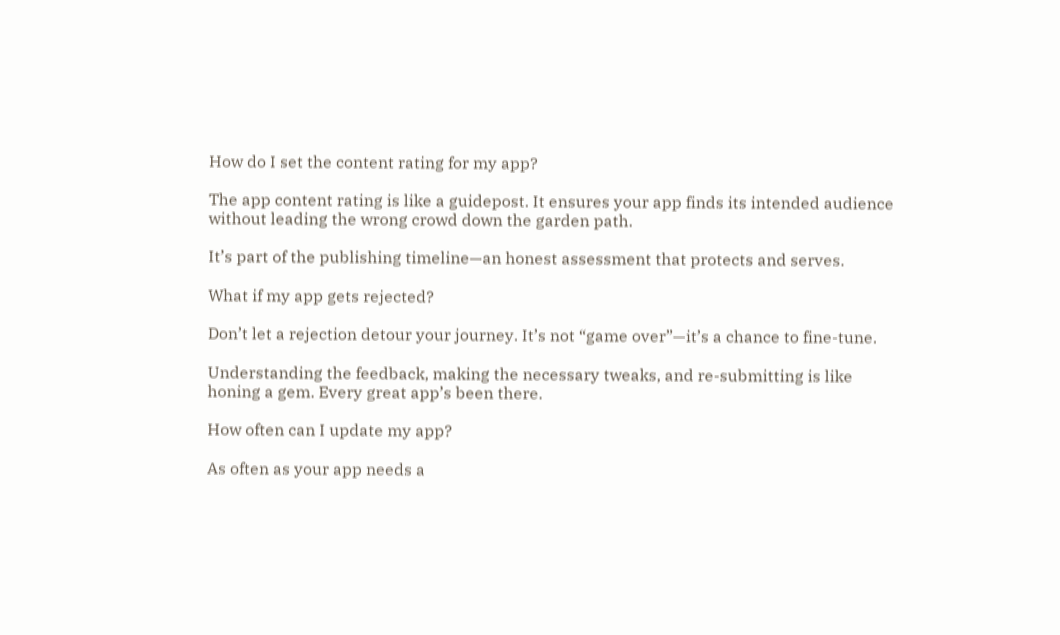How do I set the content rating for my app?

The app content rating is like a guidepost. It ensures your app finds its intended audience without leading the wrong crowd down the garden path.

It’s part of the publishing timeline—an honest assessment that protects and serves.

What if my app gets rejected?

Don’t let a rejection detour your journey. It’s not “game over”—it’s a chance to fine-tune.

Understanding the feedback, making the necessary tweaks, and re-submitting is like honing a gem. Every great app’s been there.

How often can I update my app?

As often as your app needs a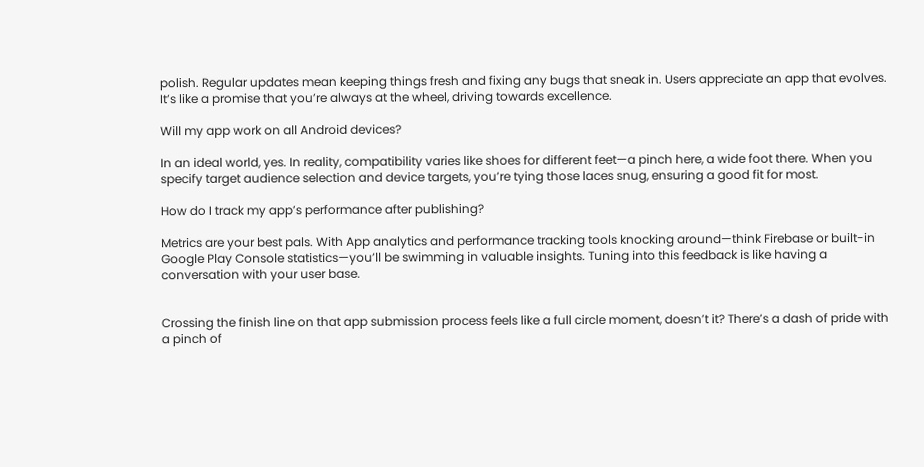polish. Regular updates mean keeping things fresh and fixing any bugs that sneak in. Users appreciate an app that evolves. It’s like a promise that you’re always at the wheel, driving towards excellence.

Will my app work on all Android devices?

In an ideal world, yes. In reality, compatibility varies like shoes for different feet—a pinch here, a wide foot there. When you specify target audience selection and device targets, you’re tying those laces snug, ensuring a good fit for most.

How do I track my app’s performance after publishing?

Metrics are your best pals. With App analytics and performance tracking tools knocking around—think Firebase or built-in Google Play Console statistics—you’ll be swimming in valuable insights. Tuning into this feedback is like having a conversation with your user base.


Crossing the finish line on that app submission process feels like a full circle moment, doesn’t it? There’s a dash of pride with a pinch of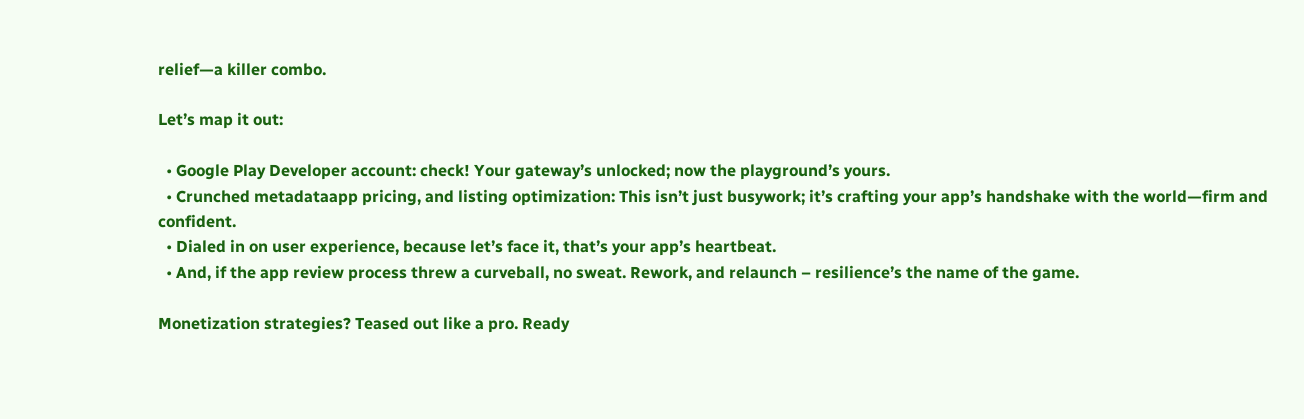relief—a killer combo.

Let’s map it out:

  • Google Play Developer account: check! Your gateway’s unlocked; now the playground’s yours.
  • Crunched metadataapp pricing, and listing optimization: This isn’t just busywork; it’s crafting your app’s handshake with the world—firm and confident.
  • Dialed in on user experience, because let’s face it, that’s your app’s heartbeat.
  • And, if the app review process threw a curveball, no sweat. Rework, and relaunch – resilience’s the name of the game.

Monetization strategies? Teased out like a pro. Ready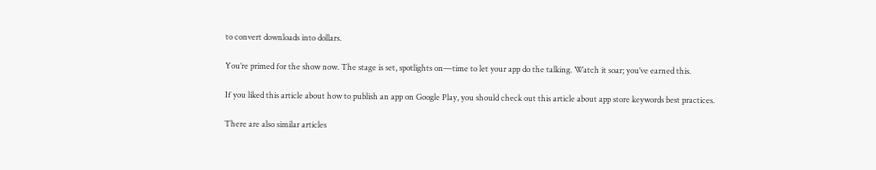to convert downloads into dollars.

You’re primed for the show now. The stage is set, spotlights on—time to let your app do the talking. Watch it soar; you’ve earned this.

If you liked this article about how to publish an app on Google Play, you should check out this article about app store keywords best practices.

There are also similar articles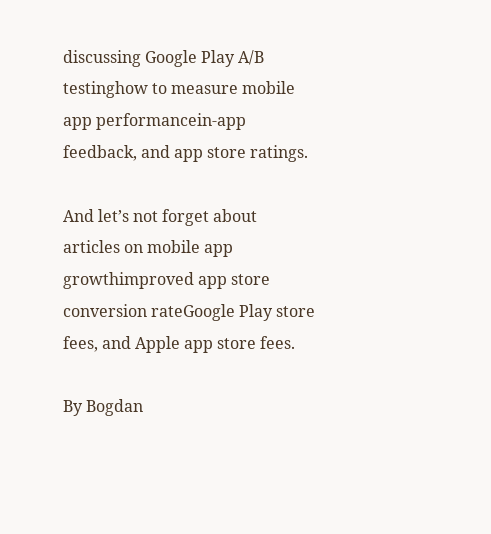discussing Google Play A/B testinghow to measure mobile app performancein-app feedback, and app store ratings.

And let’s not forget about articles on mobile app growthimproved app store conversion rateGoogle Play store fees, and Apple app store fees.

By Bogdan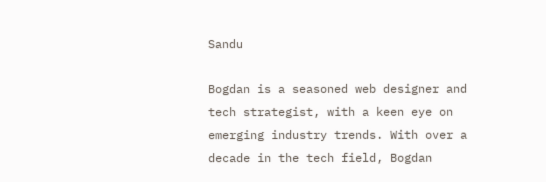Sandu

Bogdan is a seasoned web designer and tech strategist, with a keen eye on emerging industry trends. With over a decade in the tech field, Bogdan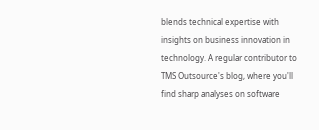blends technical expertise with insights on business innovation in technology. A regular contributor to TMS Outsource's blog, where you'll find sharp analyses on software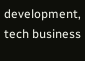development, tech business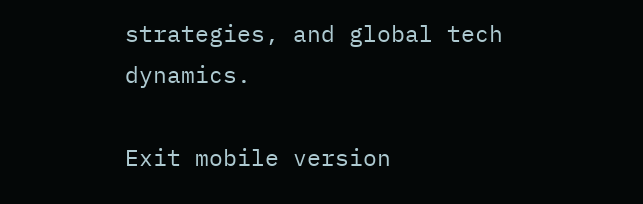strategies, and global tech dynamics.

Exit mobile version